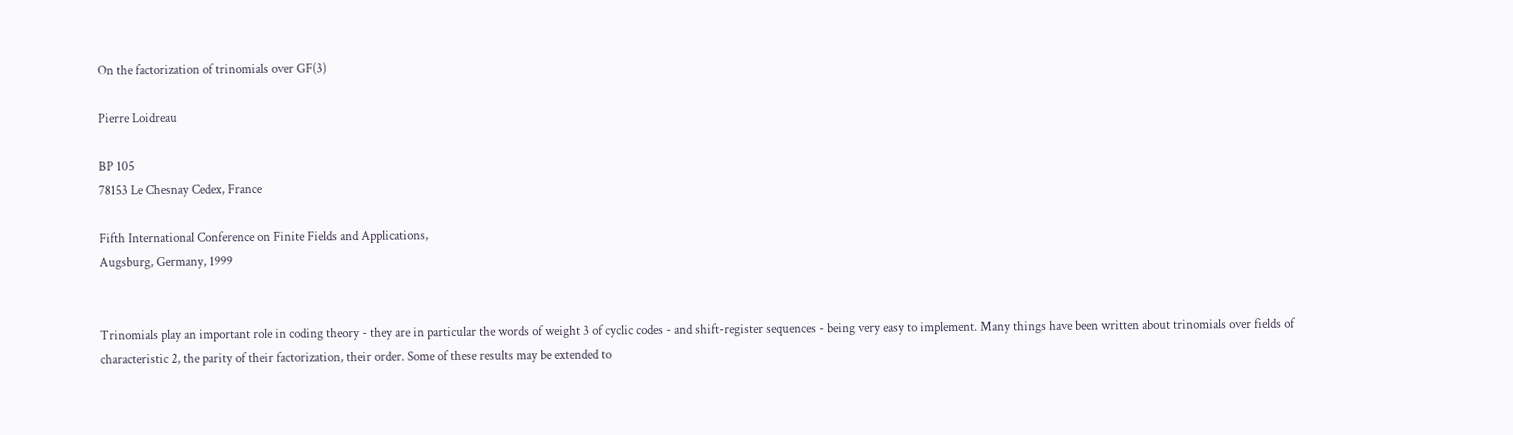On the factorization of trinomials over GF(3)

Pierre Loidreau

BP 105
78153 Le Chesnay Cedex, France

Fifth International Conference on Finite Fields and Applications,
Augsburg, Germany, 1999


Trinomials play an important role in coding theory - they are in particular the words of weight 3 of cyclic codes - and shift-register sequences - being very easy to implement. Many things have been written about trinomials over fields of characteristic 2, the parity of their factorization, their order. Some of these results may be extended to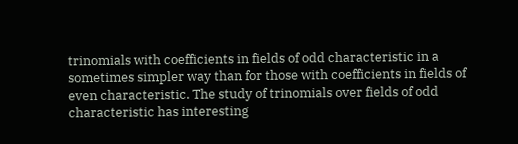trinomials with coefficients in fields of odd characteristic in a sometimes simpler way than for those with coefficients in fields of even characteristic. The study of trinomials over fields of odd characteristic has interesting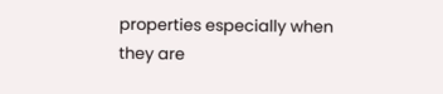properties especially when they are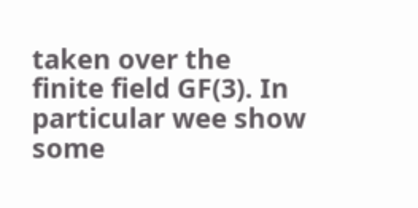taken over the finite field GF(3). In particular wee show some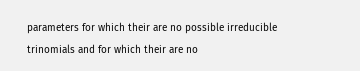parameters for which their are no possible irreducible trinomials and for which their are no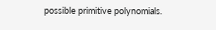possible primitive polynomials.